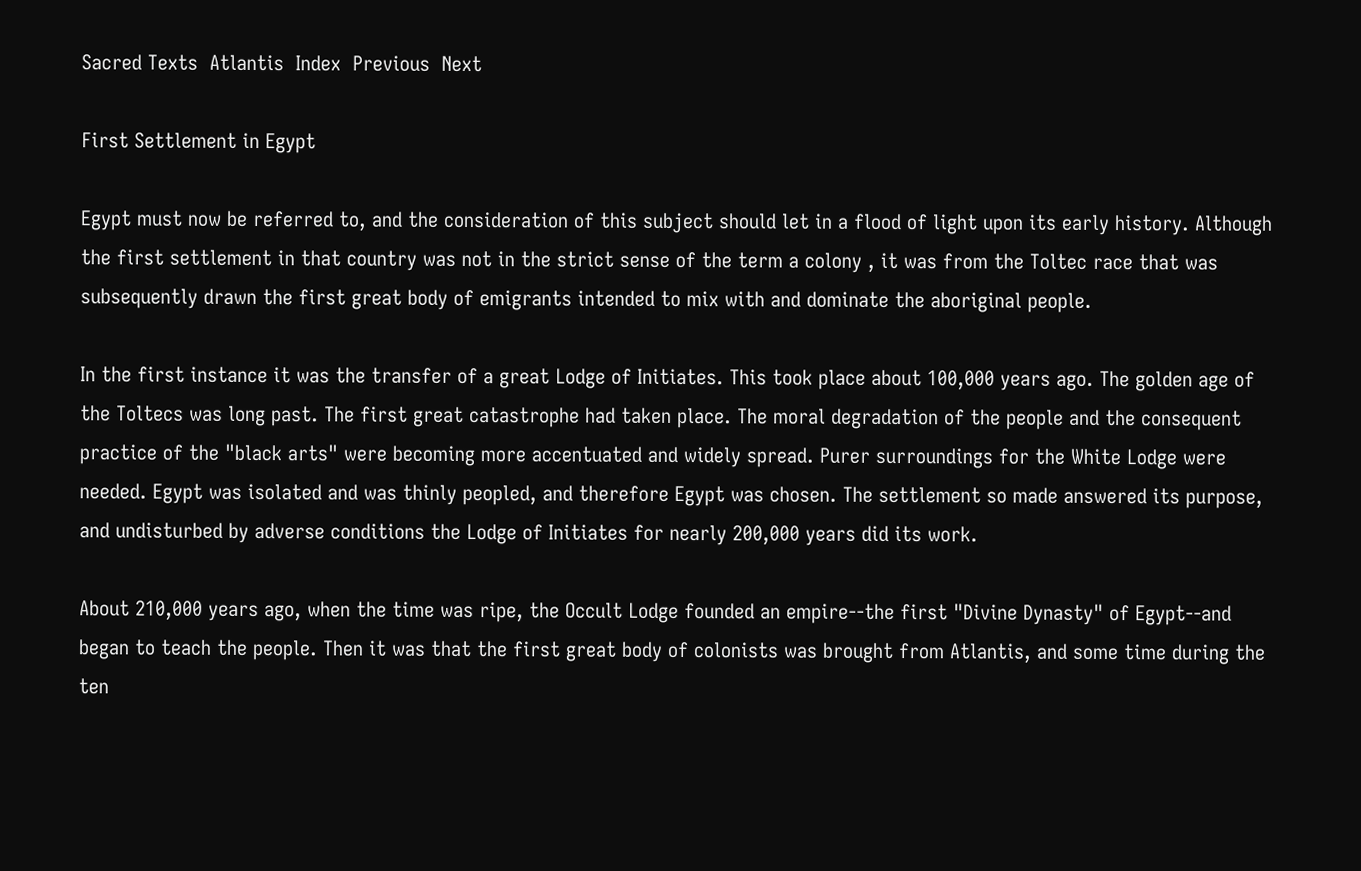Sacred Texts  Atlantis  Index  Previous  Next

First Settlement in Egypt

Egypt must now be referred to, and the consideration of this subject should let in a flood of light upon its early history. Although the first settlement in that country was not in the strict sense of the term a colony , it was from the Toltec race that was subsequently drawn the first great body of emigrants intended to mix with and dominate the aboriginal people.

In the first instance it was the transfer of a great Lodge of Initiates. This took place about 100,000 years ago. The golden age of the Toltecs was long past. The first great catastrophe had taken place. The moral degradation of the people and the consequent practice of the "black arts" were becoming more accentuated and widely spread. Purer surroundings for the White Lodge were needed. Egypt was isolated and was thinly peopled, and therefore Egypt was chosen. The settlement so made answered its purpose, and undisturbed by adverse conditions the Lodge of Initiates for nearly 200,000 years did its work.

About 210,000 years ago, when the time was ripe, the Occult Lodge founded an empire--the first "Divine Dynasty" of Egypt--and began to teach the people. Then it was that the first great body of colonists was brought from Atlantis, and some time during the ten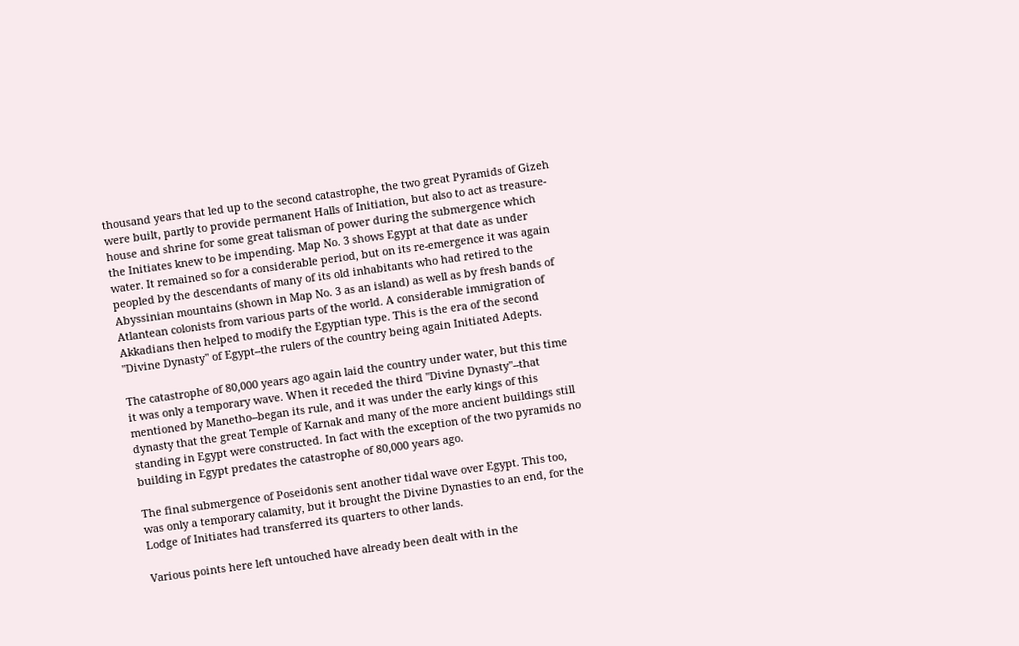thousand years that led up to the second catastrophe, the two great Pyramids of Gizeh were built, partly to provide permanent Halls of Initiation, but also to act as treasure-house and shrine for some great talisman of power during the submergence which the Initiates knew to be impending. Map No. 3 shows Egypt at that date as under water. It remained so for a considerable period, but on its re-emergence it was again peopled by the descendants of many of its old inhabitants who had retired to the Abyssinian mountains (shown in Map No. 3 as an island) as well as by fresh bands of Atlantean colonists from various parts of the world. A considerable immigration of Akkadians then helped to modify the Egyptian type. This is the era of the second "Divine Dynasty" of Egypt--the rulers of the country being again Initiated Adepts.

The catastrophe of 80,000 years ago again laid the country under water, but this time it was only a temporary wave. When it receded the third "Divine Dynasty"--that mentioned by Manetho--began its rule, and it was under the early kings of this dynasty that the great Temple of Karnak and many of the more ancient buildings still standing in Egypt were constructed. In fact with the exception of the two pyramids no building in Egypt predates the catastrophe of 80,000 years ago.

The final submergence of Poseidonis sent another tidal wave over Egypt. This too, was only a temporary calamity, but it brought the Divine Dynasties to an end, for the Lodge of Initiates had transferred its quarters to other lands.

Various points here left untouched have already been dealt with in the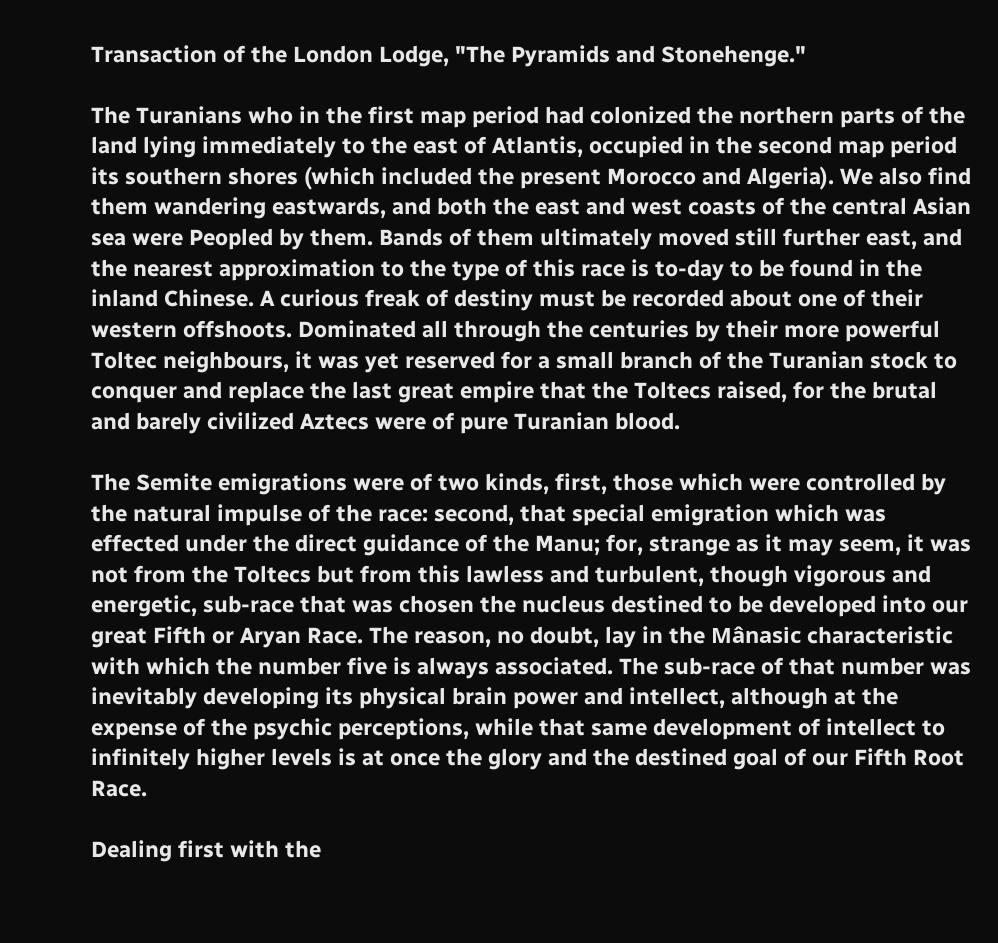Transaction of the London Lodge, "The Pyramids and Stonehenge."

The Turanians who in the first map period had colonized the northern parts of the land lying immediately to the east of Atlantis, occupied in the second map period its southern shores (which included the present Morocco and Algeria). We also find them wandering eastwards, and both the east and west coasts of the central Asian sea were Peopled by them. Bands of them ultimately moved still further east, and the nearest approximation to the type of this race is to-day to be found in the inland Chinese. A curious freak of destiny must be recorded about one of their western offshoots. Dominated all through the centuries by their more powerful Toltec neighbours, it was yet reserved for a small branch of the Turanian stock to conquer and replace the last great empire that the Toltecs raised, for the brutal and barely civilized Aztecs were of pure Turanian blood.

The Semite emigrations were of two kinds, first, those which were controlled by the natural impulse of the race: second, that special emigration which was effected under the direct guidance of the Manu; for, strange as it may seem, it was not from the Toltecs but from this lawless and turbulent, though vigorous and energetic, sub-race that was chosen the nucleus destined to be developed into our great Fifth or Aryan Race. The reason, no doubt, lay in the Mânasic characteristic with which the number five is always associated. The sub-race of that number was inevitably developing its physical brain power and intellect, although at the expense of the psychic perceptions, while that same development of intellect to infinitely higher levels is at once the glory and the destined goal of our Fifth Root Race.

Dealing first with the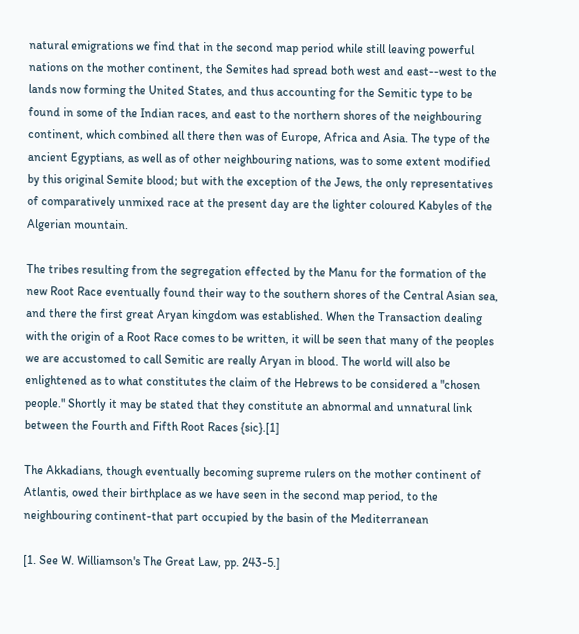natural emigrations we find that in the second map period while still leaving powerful nations on the mother continent, the Semites had spread both west and east--west to the lands now forming the United States, and thus accounting for the Semitic type to be found in some of the Indian races, and east to the northern shores of the neighbouring continent, which combined all there then was of Europe, Africa and Asia. The type of the ancient Egyptians, as well as of other neighbouring nations, was to some extent modified by this original Semite blood; but with the exception of the Jews, the only representatives of comparatively unmixed race at the present day are the lighter coloured Kabyles of the Algerian mountain.

The tribes resulting from the segregation effected by the Manu for the formation of the new Root Race eventually found their way to the southern shores of the Central Asian sea, and there the first great Aryan kingdom was established. When the Transaction dealing with the origin of a Root Race comes to be written, it will be seen that many of the peoples we are accustomed to call Semitic are really Aryan in blood. The world will also be enlightened as to what constitutes the claim of the Hebrews to be considered a "chosen people." Shortly it may be stated that they constitute an abnormal and unnatural link between the Fourth and Fifth Root Races {sic}.[1]

The Akkadians, though eventually becoming supreme rulers on the mother continent of Atlantis, owed their birthplace as we have seen in the second map period, to the neighbouring continent-that part occupied by the basin of the Mediterranean

[1. See W. Williamson's The Great Law, pp. 243-5.]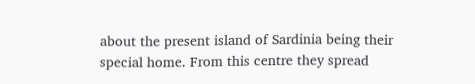about the present island of Sardinia being their special home. From this centre they spread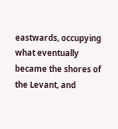eastwards, occupying what eventually became the shores of the Levant, and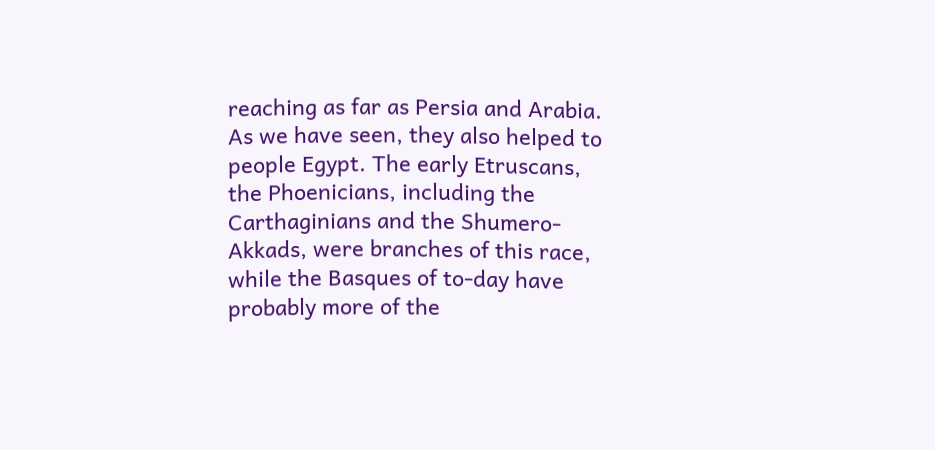reaching as far as Persia and Arabia. As we have seen, they also helped to people Egypt. The early Etruscans, the Phoenicians, including the Carthaginians and the Shumero-Akkads, were branches of this race, while the Basques of to-day have probably more of the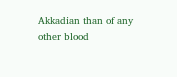Akkadian than of any other blood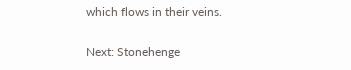which flows in their veins.

Next: Stonehenge